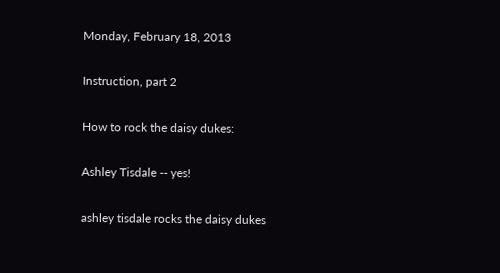Monday, February 18, 2013

Instruction, part 2

How to rock the daisy dukes:

Ashley Tisdale -- yes!

ashley tisdale rocks the daisy dukes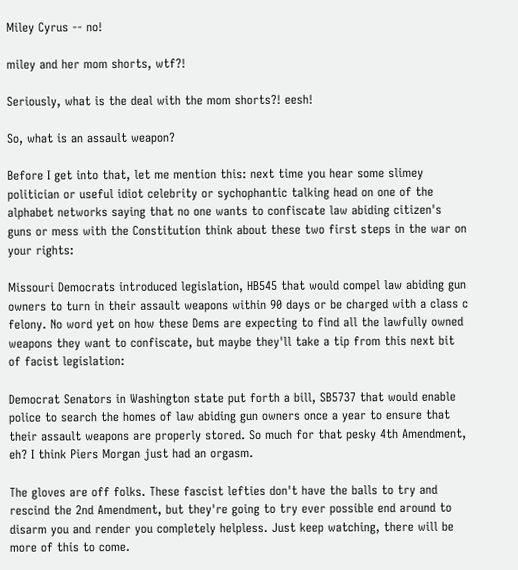Miley Cyrus -- no!

miley and her mom shorts, wtf?!

Seriously, what is the deal with the mom shorts?! eesh!

So, what is an assault weapon?

Before I get into that, let me mention this: next time you hear some slimey politician or useful idiot celebrity or sychophantic talking head on one of the alphabet networks saying that no one wants to confiscate law abiding citizen's guns or mess with the Constitution think about these two first steps in the war on your rights:

Missouri Democrats introduced legislation, HB545 that would compel law abiding gun owners to turn in their assault weapons within 90 days or be charged with a class c felony. No word yet on how these Dems are expecting to find all the lawfully owned weapons they want to confiscate, but maybe they'll take a tip from this next bit of facist legislation:

Democrat Senators in Washington state put forth a bill, SB5737 that would enable police to search the homes of law abiding gun owners once a year to ensure that their assault weapons are properly stored. So much for that pesky 4th Amendment, eh? I think Piers Morgan just had an orgasm.

The gloves are off folks. These fascist lefties don't have the balls to try and rescind the 2nd Amendment, but they're going to try ever possible end around to disarm you and render you completely helpless. Just keep watching, there will be more of this to come.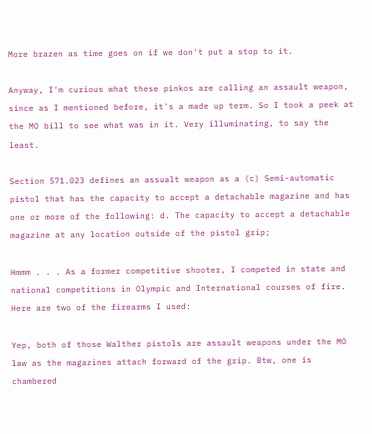More brazen as time goes on if we don't put a stop to it.

Anyway, I'm curious what these pinkos are calling an assault weapon, since as I mentioned before, it's a made up term. So I took a peek at the MO bill to see what was in it. Very illuminating, to say the least.

Section 571.023 defines an assualt weapon as a (c) Semi-automatic pistol that has the capacity to accept a detachable magazine and has one or more of the following: d. The capacity to accept a detachable magazine at any location outside of the pistol grip;

Hmmm . . . As a former competitive shooter, I competed in state and national competitions in Olympic and International courses of fire. Here are two of the firearms I used:

Yep, both of those Walther pistols are assault weapons under the MO law as the magazines attach forward of the grip. Btw, one is chambered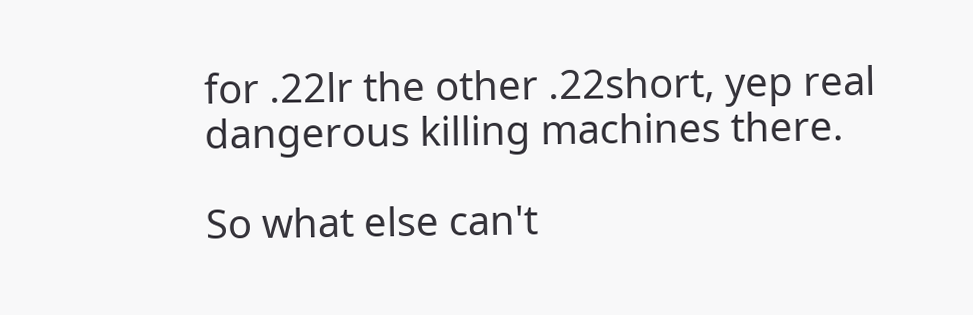for .22lr the other .22short, yep real dangerous killing machines there.

So what else can't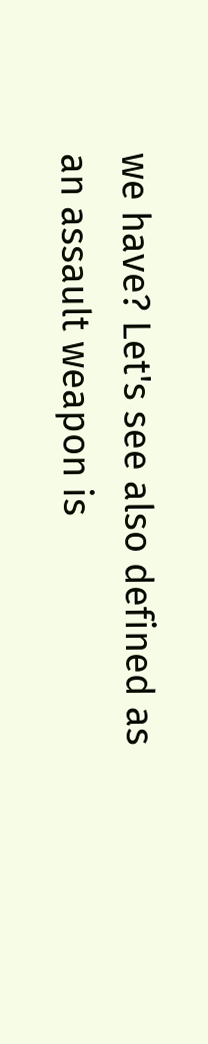we have? Let's see also defined as an assault weapon is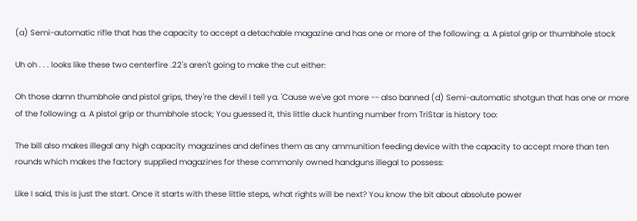(a) Semi-automatic rifle that has the capacity to accept a detachable magazine and has one or more of the following: a. A pistol grip or thumbhole stock

Uh oh . . . looks like these two centerfire .22's aren't going to make the cut either:

Oh those damn thumbhole and pistol grips, they're the devil I tell ya. 'Cause we've got more -- also banned (d) Semi-automatic shotgun that has one or more of the following: a. A pistol grip or thumbhole stock; You guessed it, this little duck hunting number from TriStar is history too:

The bill also makes illegal any high capacity magazines and defines them as any ammunition feeding device with the capacity to accept more than ten rounds which makes the factory supplied magazines for these commonly owned handguns illegal to possess:

Like I said, this is just the start. Once it starts with these little steps, what rights will be next? You know the bit about absolute power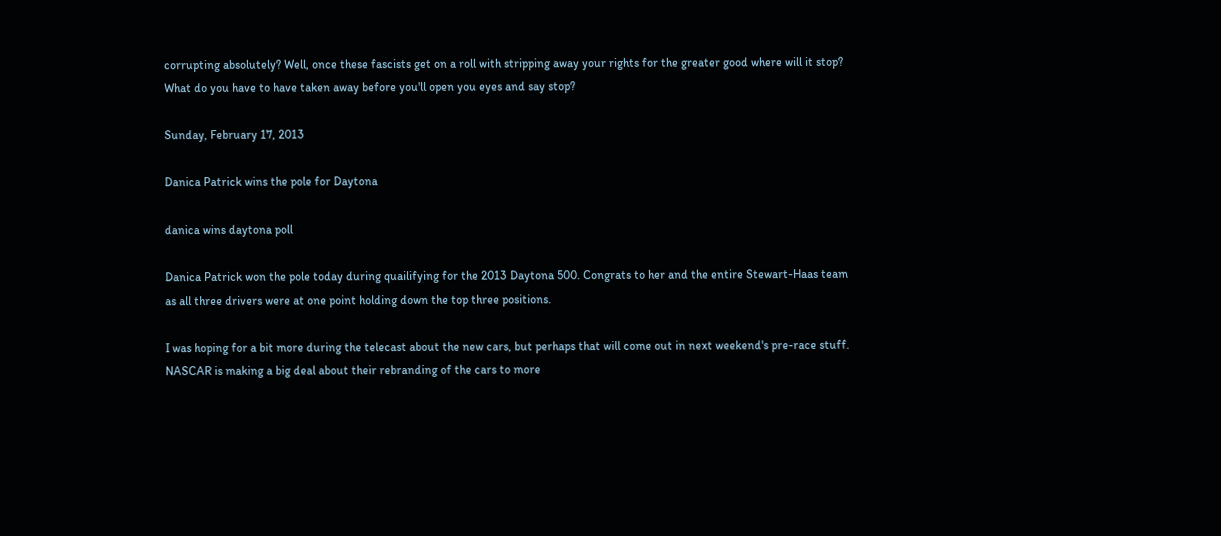corrupting absolutely? Well, once these fascists get on a roll with stripping away your rights for the greater good where will it stop? What do you have to have taken away before you'll open you eyes and say stop?

Sunday, February 17, 2013

Danica Patrick wins the pole for Daytona

danica wins daytona poll

Danica Patrick won the pole today during quailifying for the 2013 Daytona 500. Congrats to her and the entire Stewart-Haas team as all three drivers were at one point holding down the top three positions.

I was hoping for a bit more during the telecast about the new cars, but perhaps that will come out in next weekend's pre-race stuff. NASCAR is making a big deal about their rebranding of the cars to more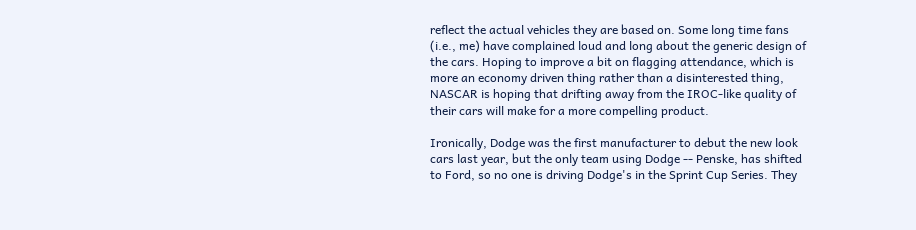reflect the actual vehicles they are based on. Some long time fans (i.e., me) have complained loud and long about the generic design of the cars. Hoping to improve a bit on flagging attendance, which is more an economy driven thing rather than a disinterested thing, NASCAR is hoping that drifting away from the IROC-like quality of their cars will make for a more compelling product.

Ironically, Dodge was the first manufacturer to debut the new look cars last year, but the only team using Dodge -- Penske, has shifted to Ford, so no one is driving Dodge's in the Sprint Cup Series. They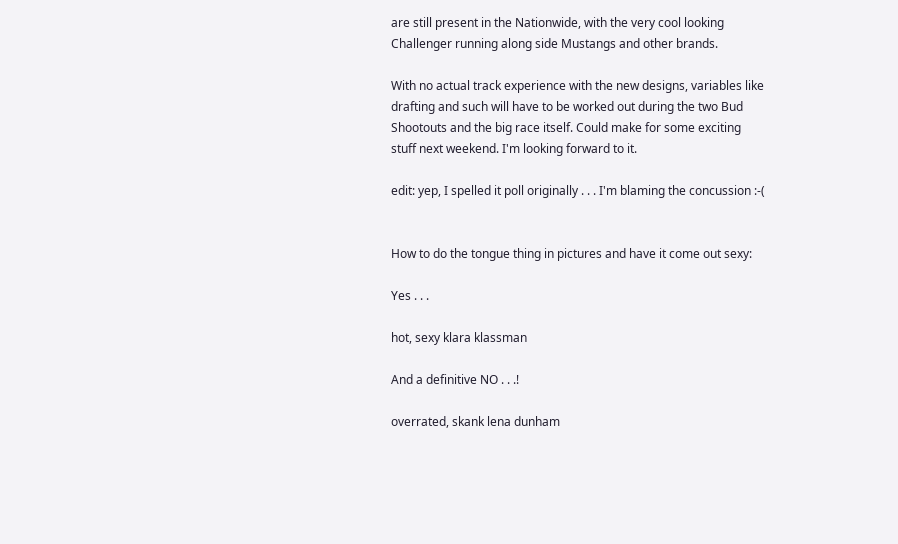are still present in the Nationwide, with the very cool looking Challenger running along side Mustangs and other brands.

With no actual track experience with the new designs, variables like drafting and such will have to be worked out during the two Bud Shootouts and the big race itself. Could make for some exciting stuff next weekend. I'm looking forward to it.

edit: yep, I spelled it poll originally . . . I'm blaming the concussion :-(


How to do the tongue thing in pictures and have it come out sexy:

Yes . . .

hot, sexy klara klassman

And a definitive NO . . .!

overrated, skank lena dunham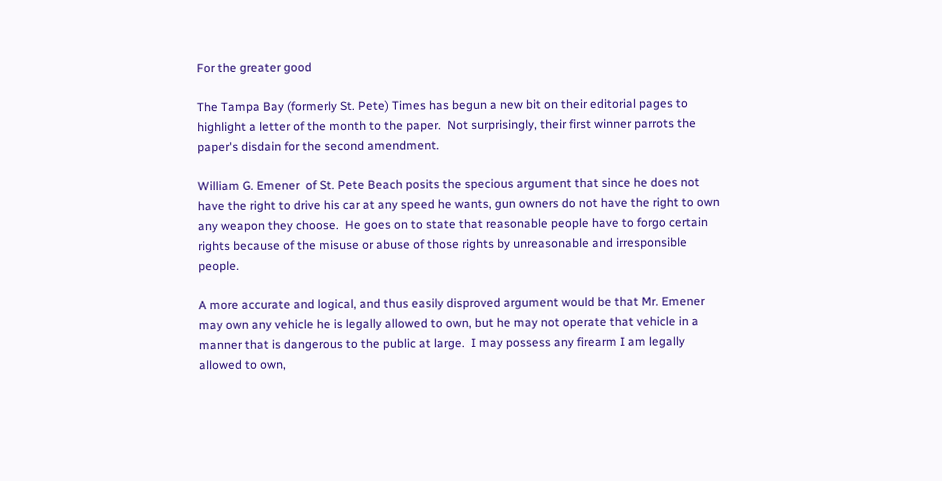For the greater good

The Tampa Bay (formerly St. Pete) Times has begun a new bit on their editorial pages to highlight a letter of the month to the paper.  Not surprisingly, their first winner parrots the paper's disdain for the second amendment.

William G. Emener  of St. Pete Beach posits the specious argument that since he does not have the right to drive his car at any speed he wants, gun owners do not have the right to own any weapon they choose.  He goes on to state that reasonable people have to forgo certain rights because of the misuse or abuse of those rights by unreasonable and irresponsible people.

A more accurate and logical, and thus easily disproved argument would be that Mr. Emener may own any vehicle he is legally allowed to own, but he may not operate that vehicle in a manner that is dangerous to the public at large.  I may possess any firearm I am legally allowed to own,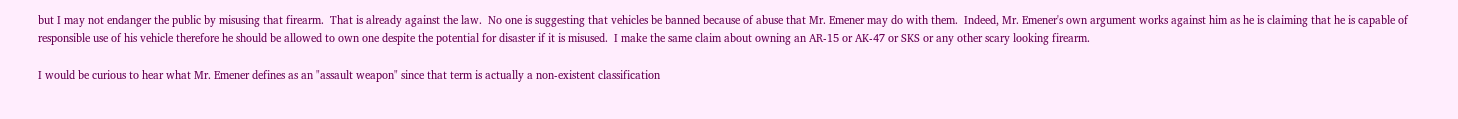but I may not endanger the public by misusing that firearm.  That is already against the law.  No one is suggesting that vehicles be banned because of abuse that Mr. Emener may do with them.  Indeed, Mr. Emener's own argument works against him as he is claiming that he is capable of responsible use of his vehicle therefore he should be allowed to own one despite the potential for disaster if it is misused.  I make the same claim about owning an AR-15 or AK-47 or SKS or any other scary looking firearm.

I would be curious to hear what Mr. Emener defines as an "assault weapon" since that term is actually a non-existent classification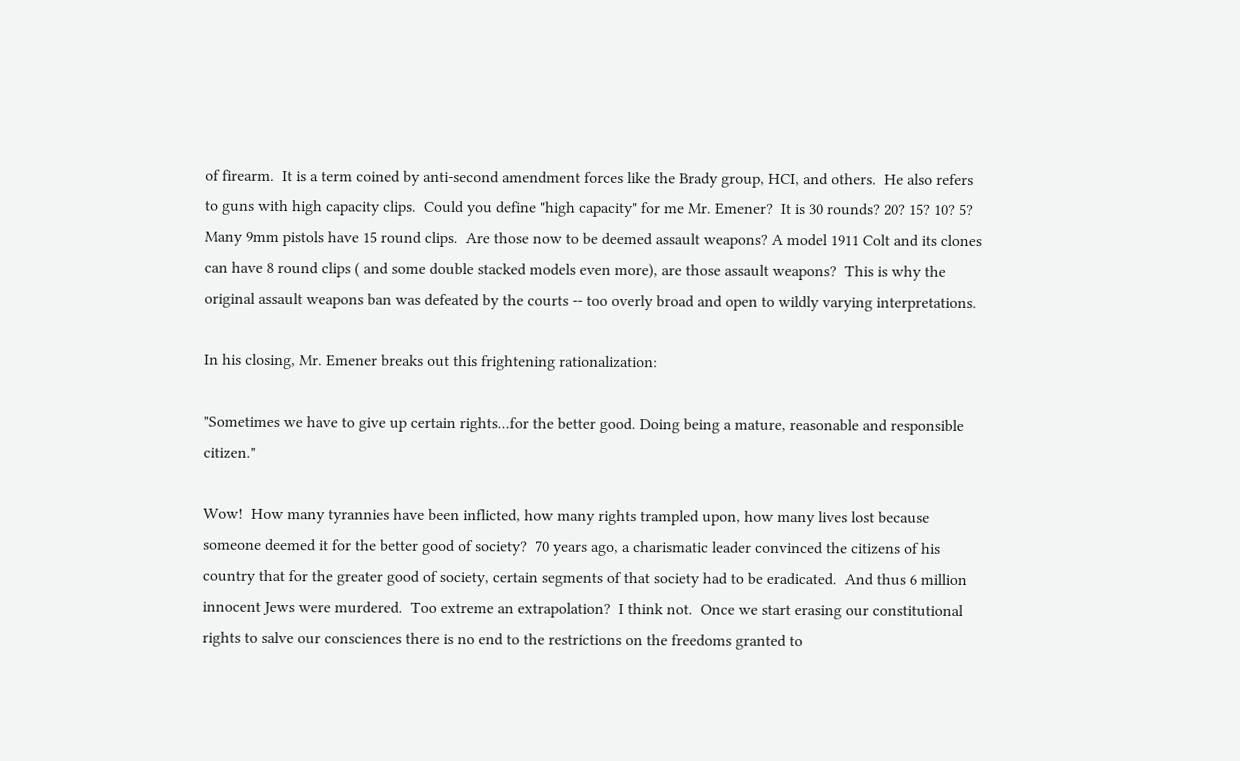of firearm.  It is a term coined by anti-second amendment forces like the Brady group, HCI, and others.  He also refers to guns with high capacity clips.  Could you define "high capacity" for me Mr. Emener?  It is 30 rounds? 20? 15? 10? 5?  Many 9mm pistols have 15 round clips.  Are those now to be deemed assault weapons? A model 1911 Colt and its clones can have 8 round clips ( and some double stacked models even more), are those assault weapons?  This is why the original assault weapons ban was defeated by the courts -- too overly broad and open to wildly varying interpretations.

In his closing, Mr. Emener breaks out this frightening rationalization:

"Sometimes we have to give up certain rights...for the better good. Doing being a mature, reasonable and responsible citizen."

Wow!  How many tyrannies have been inflicted, how many rights trampled upon, how many lives lost because someone deemed it for the better good of society?  70 years ago, a charismatic leader convinced the citizens of his country that for the greater good of society, certain segments of that society had to be eradicated.  And thus 6 million innocent Jews were murdered.  Too extreme an extrapolation?  I think not.  Once we start erasing our constitutional rights to salve our consciences there is no end to the restrictions on the freedoms granted to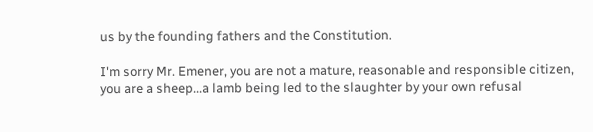us by the founding fathers and the Constitution.

I'm sorry Mr. Emener, you are not a mature, reasonable and responsible citizen, you are a sheep...a lamb being led to the slaughter by your own refusal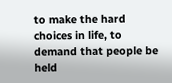to make the hard choices in life, to demand that people be held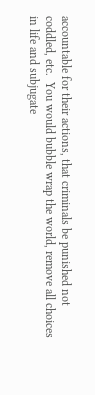accountable for their actions, that criminals be punished not coddled, etc.  You would bubble wrap the world, remove all choices in life and subjugate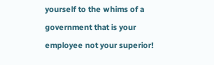yourself to the whims of a government that is your employee not your superior!